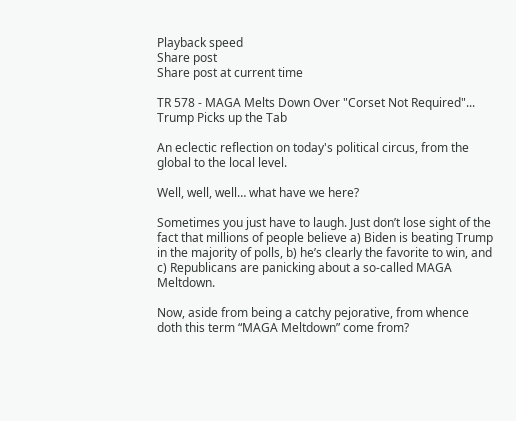Playback speed
Share post
Share post at current time

TR 578 - MAGA Melts Down Over "Corset Not Required"... Trump Picks up the Tab

An eclectic reflection on today's political circus, from the global to the local level.

Well, well, well… what have we here?

Sometimes you just have to laugh. Just don’t lose sight of the fact that millions of people believe a) Biden is beating Trump in the majority of polls, b) he’s clearly the favorite to win, and c) Republicans are panicking about a so-called MAGA Meltdown.

Now, aside from being a catchy pejorative, from whence doth this term “MAGA Meltdown” come from?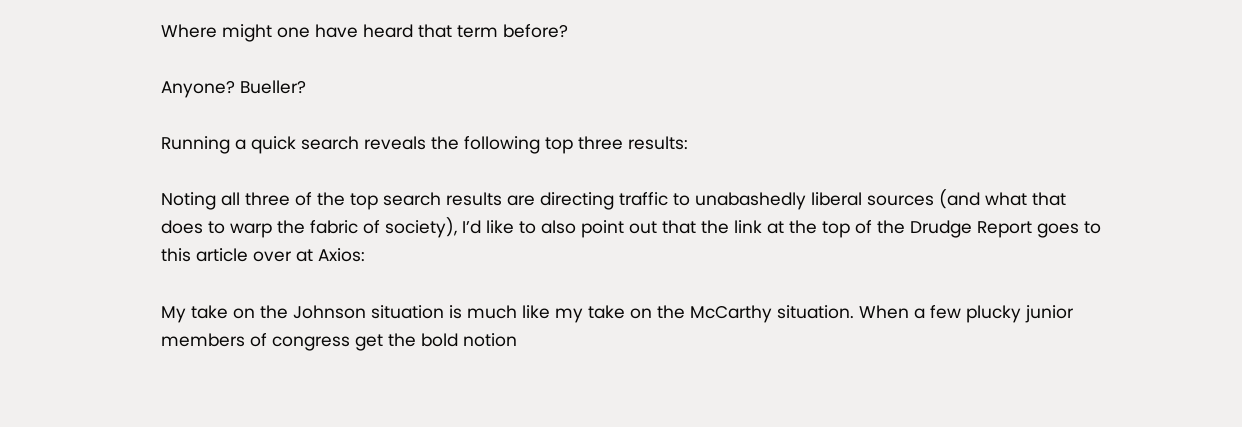Where might one have heard that term before?

Anyone? Bueller?

Running a quick search reveals the following top three results:

Noting all three of the top search results are directing traffic to unabashedly liberal sources (and what that does to warp the fabric of society), I’d like to also point out that the link at the top of the Drudge Report goes to this article over at Axios:

My take on the Johnson situation is much like my take on the McCarthy situation. When a few plucky junior members of congress get the bold notion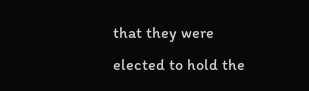that they were elected to hold the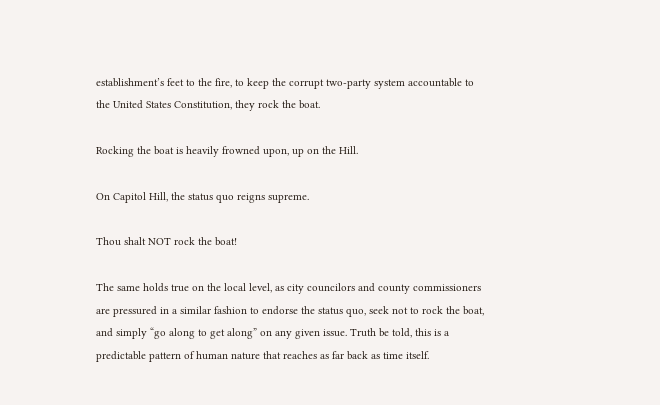establishment’s feet to the fire, to keep the corrupt two-party system accountable to the United States Constitution, they rock the boat.

Rocking the boat is heavily frowned upon, up on the Hill.

On Capitol Hill, the status quo reigns supreme.

Thou shalt NOT rock the boat!

The same holds true on the local level, as city councilors and county commissioners are pressured in a similar fashion to endorse the status quo, seek not to rock the boat, and simply “go along to get along” on any given issue. Truth be told, this is a predictable pattern of human nature that reaches as far back as time itself.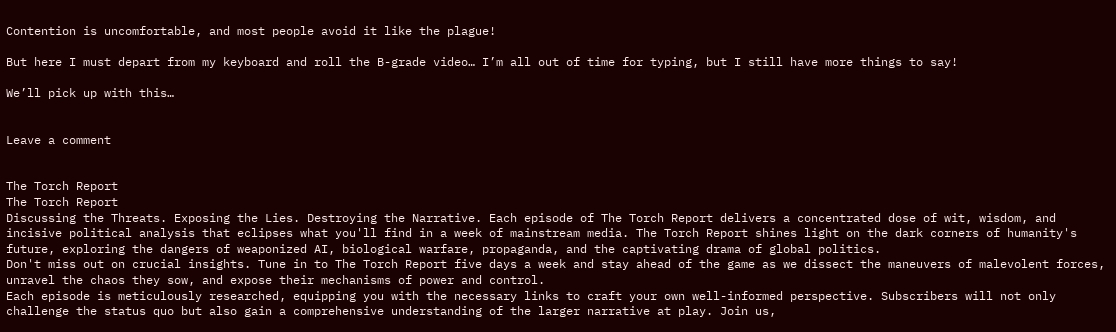Contention is uncomfortable, and most people avoid it like the plague!

But here I must depart from my keyboard and roll the B-grade video… I’m all out of time for typing, but I still have more things to say!

We’ll pick up with this…


Leave a comment


The Torch Report
The Torch Report
Discussing the Threats. Exposing the Lies. Destroying the Narrative. Each episode of The Torch Report delivers a concentrated dose of wit, wisdom, and incisive political analysis that eclipses what you'll find in a week of mainstream media. The Torch Report shines light on the dark corners of humanity's future, exploring the dangers of weaponized AI, biological warfare, propaganda, and the captivating drama of global politics.
Don't miss out on crucial insights. Tune in to The Torch Report five days a week and stay ahead of the game as we dissect the maneuvers of malevolent forces, unravel the chaos they sow, and expose their mechanisms of power and control.
Each episode is meticulously researched, equipping you with the necessary links to craft your own well-informed perspective. Subscribers will not only challenge the status quo but also gain a comprehensive understanding of the larger narrative at play. Join us,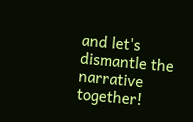and let's dismantle the narrative together!